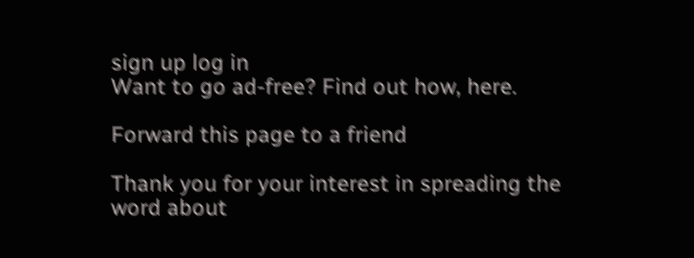sign up log in
Want to go ad-free? Find out how, here.

Forward this page to a friend

Thank you for your interest in spreading the word about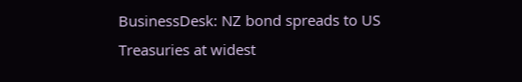BusinessDesk: NZ bond spreads to US Treasuries at widest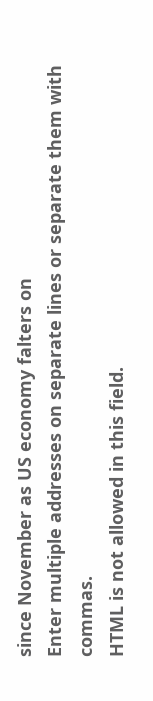since November as US economy falters on
Enter multiple addresses on separate lines or separate them with commas.
HTML is not allowed in this field.